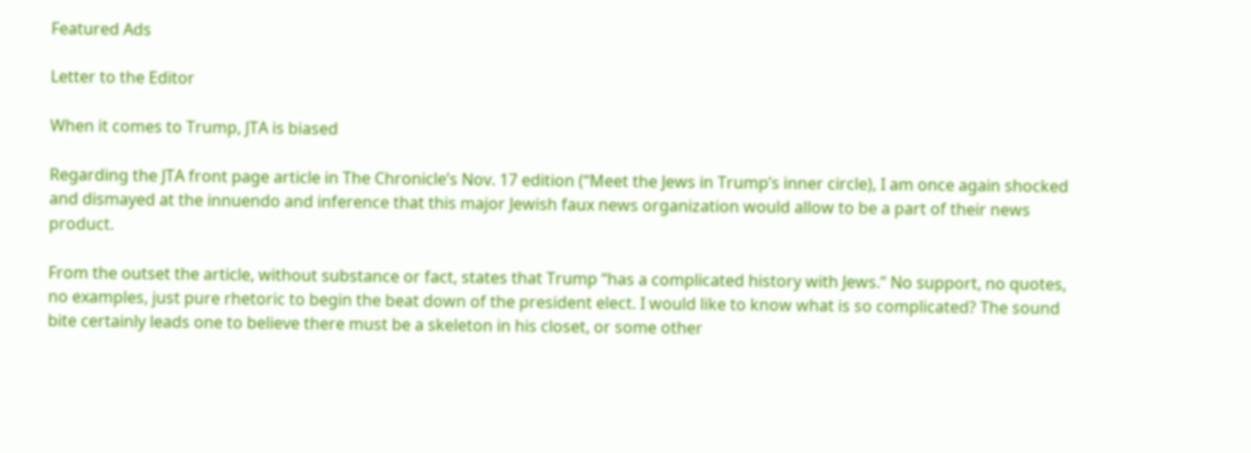Featured Ads

Letter to the Editor

When it comes to Trump, JTA is biased

Regarding the JTA front page article in The Chronicle’s Nov. 17 edition (“Meet the Jews in Trump’s inner circle), I am once again shocked and dismayed at the innuendo and inference that this major Jewish faux news organization would allow to be a part of their news product.

From the outset the article, without substance or fact, states that Trump “has a complicated history with Jews.” No support, no quotes, no examples, just pure rhetoric to begin the beat down of the president elect. I would like to know what is so complicated? The sound bite certainly leads one to believe there must be a skeleton in his closet, or some other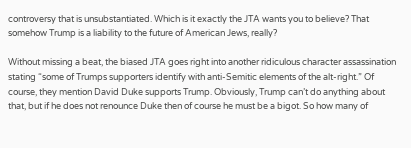controversy that is unsubstantiated. Which is it exactly the JTA wants you to believe? That somehow Trump is a liability to the future of American Jews, really?

Without missing a beat, the biased JTA goes right into another ridiculous character assassination stating “some of Trumps supporters identify with anti-Semitic elements of the alt-right.” Of course, they mention David Duke supports Trump. Obviously, Trump can’t do anything about that, but if he does not renounce Duke then of course he must be a bigot. So how many of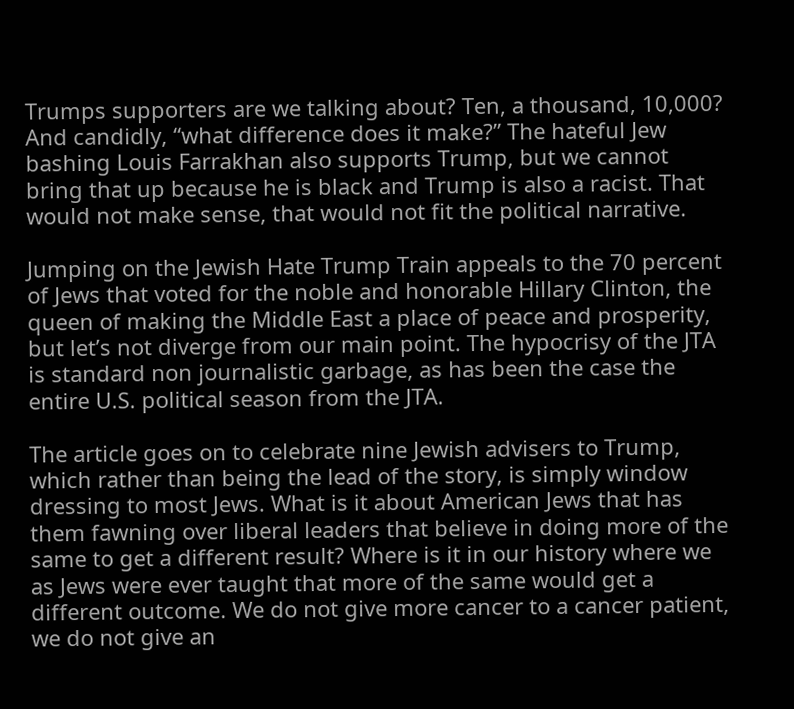Trumps supporters are we talking about? Ten, a thousand, 10,000? And candidly, “what difference does it make?” The hateful Jew bashing Louis Farrakhan also supports Trump, but we cannot bring that up because he is black and Trump is also a racist. That would not make sense, that would not fit the political narrative.

Jumping on the Jewish Hate Trump Train appeals to the 70 percent of Jews that voted for the noble and honorable Hillary Clinton, the queen of making the Middle East a place of peace and prosperity, but let’s not diverge from our main point. The hypocrisy of the JTA is standard non journalistic garbage, as has been the case the entire U.S. political season from the JTA.

The article goes on to celebrate nine Jewish advisers to Trump, which rather than being the lead of the story, is simply window dressing to most Jews. What is it about American Jews that has them fawning over liberal leaders that believe in doing more of the same to get a different result? Where is it in our history where we as Jews were ever taught that more of the same would get a different outcome. We do not give more cancer to a cancer patient, we do not give an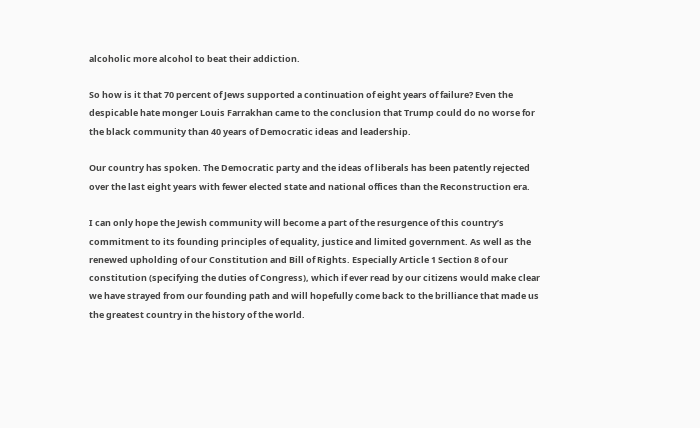alcoholic more alcohol to beat their addiction.

So how is it that 70 percent of Jews supported a continuation of eight years of failure? Even the despicable hate monger Louis Farrakhan came to the conclusion that Trump could do no worse for the black community than 40 years of Democratic ideas and leadership.

Our country has spoken. The Democratic party and the ideas of liberals has been patently rejected over the last eight years with fewer elected state and national offices than the Reconstruction era.

I can only hope the Jewish community will become a part of the resurgence of this country’s commitment to its founding principles of equality, justice and limited government. As well as the renewed upholding of our Constitution and Bill of Rights. Especially Article 1 Section 8 of our constitution (specifying the duties of Congress), which if ever read by our citizens would make clear we have strayed from our founding path and will hopefully come back to the brilliance that made us the greatest country in the history of the world.